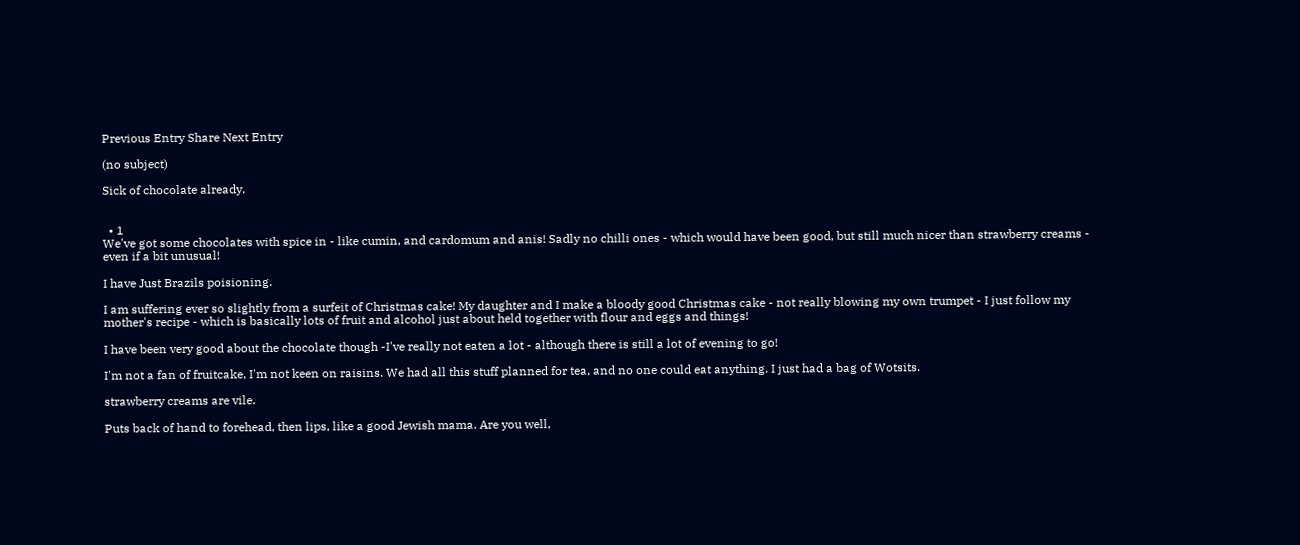Previous Entry Share Next Entry

(no subject)

Sick of chocolate already.


  • 1
We've got some chocolates with spice in - like cumin, and cardomum and anis! Sadly no chilli ones - which would have been good, but still much nicer than strawberry creams - even if a bit unusual!

I have Just Brazils poisioning.

I am suffering ever so slightly from a surfeit of Christmas cake! My daughter and I make a bloody good Christmas cake - not really blowing my own trumpet - I just follow my mother's recipe - which is basically lots of fruit and alcohol just about held together with flour and eggs and things!

I have been very good about the chocolate though -I've really not eaten a lot - although there is still a lot of evening to go!

I'm not a fan of fruitcake, I'm not keen on raisins. We had all this stuff planned for tea, and no one could eat anything. I just had a bag of Wotsits.

strawberry creams are vile.

Puts back of hand to forehead, then lips, like a good Jewish mama. Are you well,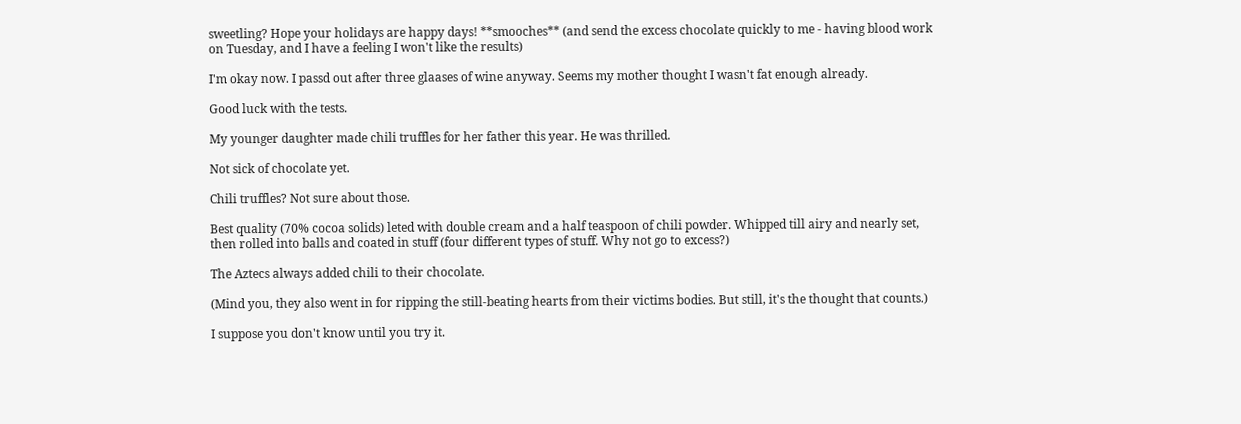sweetling? Hope your holidays are happy days! **smooches** (and send the excess chocolate quickly to me - having blood work on Tuesday, and I have a feeling I won't like the results)

I'm okay now. I passd out after three glaases of wine anyway. Seems my mother thought I wasn't fat enough already.

Good luck with the tests.

My younger daughter made chili truffles for her father this year. He was thrilled.

Not sick of chocolate yet.

Chili truffles? Not sure about those.

Best quality (70% cocoa solids) leted with double cream and a half teaspoon of chili powder. Whipped till airy and nearly set, then rolled into balls and coated in stuff (four different types of stuff. Why not go to excess?)

The Aztecs always added chili to their chocolate.

(Mind you, they also went in for ripping the still-beating hearts from their victims bodies. But still, it's the thought that counts.)

I suppose you don't know until you try it.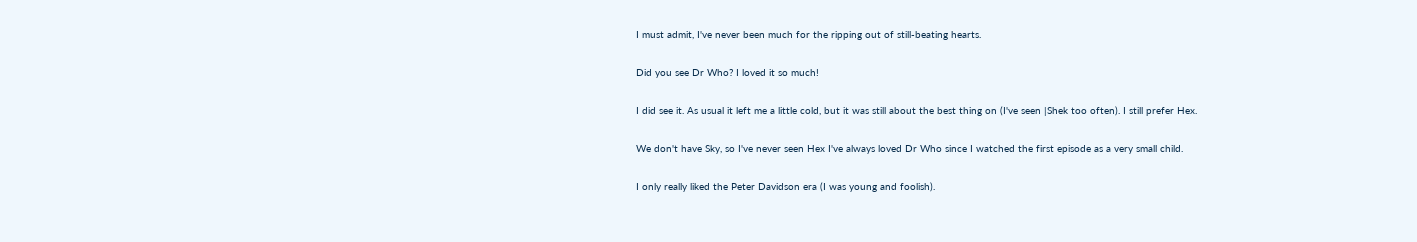I must admit, I've never been much for the ripping out of still-beating hearts.

Did you see Dr Who? I loved it so much!

I did see it. As usual it left me a little cold, but it was still about the best thing on (I've seen |Shek too often). I still prefer Hex.

We don't have Sky, so I've never seen Hex I've always loved Dr Who since I watched the first episode as a very small child.

I only really liked the Peter Davidson era (I was young and foolish).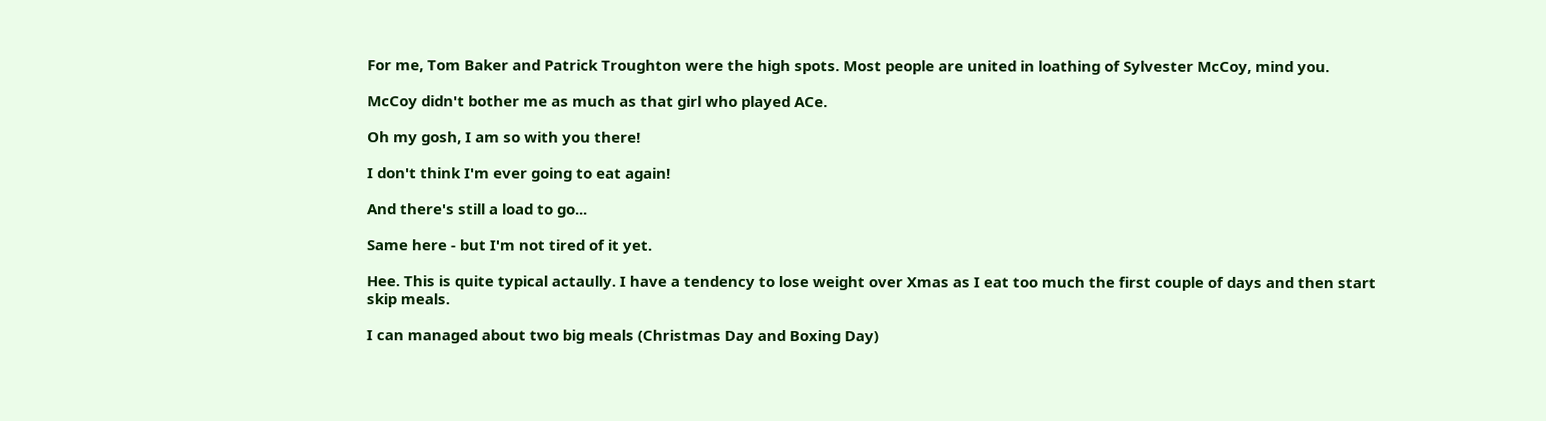For me, Tom Baker and Patrick Troughton were the high spots. Most people are united in loathing of Sylvester McCoy, mind you.

McCoy didn't bother me as much as that girl who played ACe.

Oh my gosh, I am so with you there!

I don't think I'm ever going to eat again!

And there's still a load to go...

Same here - but I'm not tired of it yet.

Hee. This is quite typical actaully. I have a tendency to lose weight over Xmas as I eat too much the first couple of days and then start skip meals.

I can managed about two big meals (Christmas Day and Boxing Day)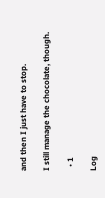and then I just have to stop.

I still manage the chocolate, though.

  • 1

Log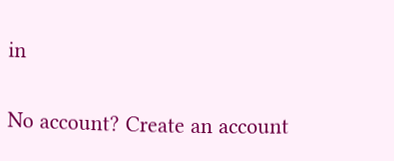in

No account? Create an account